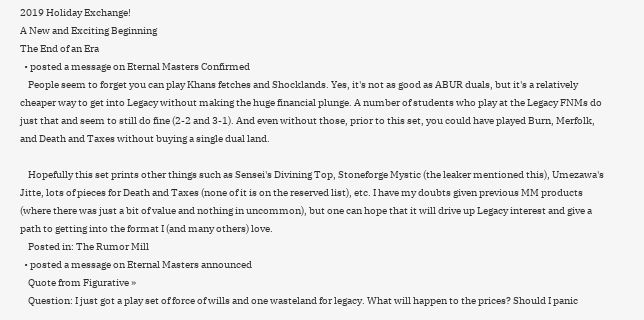2019 Holiday Exchange!
A New and Exciting Beginning
The End of an Era
  • posted a message on Eternal Masters Confirmed
    People seem to forget you can play Khans fetches and Shocklands. Yes, it's not as good as ABUR duals, but it's a relatively cheaper way to get into Legacy without making the huge financial plunge. A number of students who play at the Legacy FNMs do just that and seem to still do fine (2-2 and 3-1). And even without those, prior to this set, you could have played Burn, Merfolk, and Death and Taxes without buying a single dual land.

    Hopefully this set prints other things such as Sensei's Divining Top, Stoneforge Mystic (the leaker mentioned this), Umezawa's Jitte, lots of pieces for Death and Taxes (none of it is on the reserved list), etc. I have my doubts given previous MM products (where there was just a bit of value and nothing in uncommon), but one can hope that it will drive up Legacy interest and give a path to getting into the format I (and many others) love.
    Posted in: The Rumor Mill
  • posted a message on Eternal Masters announced
    Quote from Figurative »
    Question: I just got a play set of force of wills and one wasteland for legacy. What will happen to the prices? Should I panic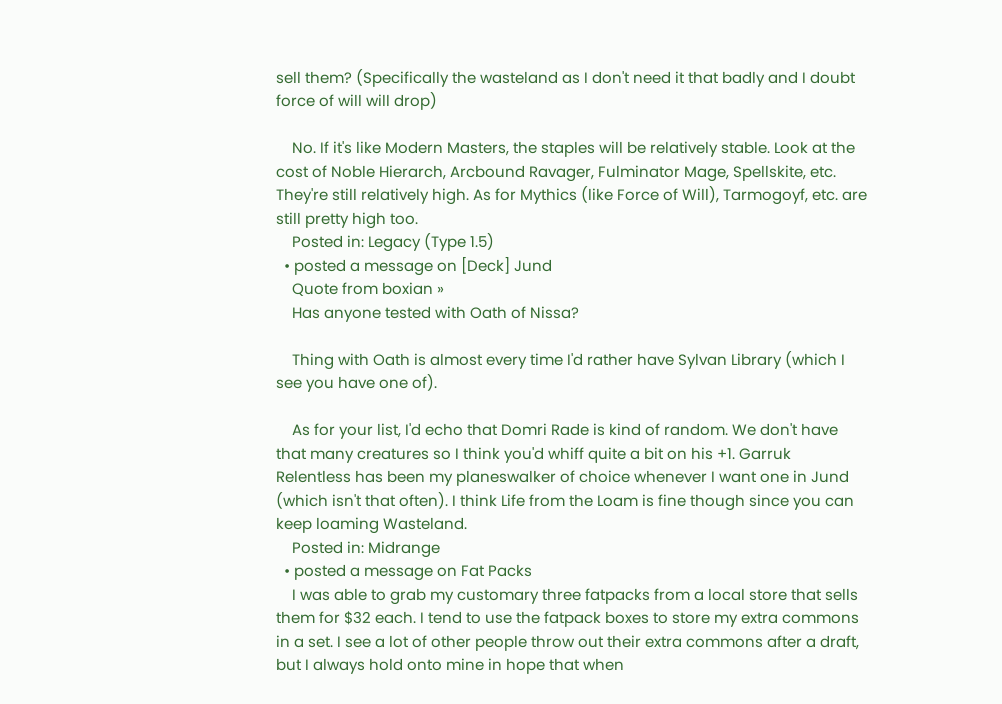sell them? (Specifically the wasteland as I don't need it that badly and I doubt force of will will drop)

    No. If it's like Modern Masters, the staples will be relatively stable. Look at the cost of Noble Hierarch, Arcbound Ravager, Fulminator Mage, Spellskite, etc. They're still relatively high. As for Mythics (like Force of Will), Tarmogoyf, etc. are still pretty high too.
    Posted in: Legacy (Type 1.5)
  • posted a message on [Deck] Jund
    Quote from boxian »
    Has anyone tested with Oath of Nissa?

    Thing with Oath is almost every time I'd rather have Sylvan Library (which I see you have one of).

    As for your list, I'd echo that Domri Rade is kind of random. We don't have that many creatures so I think you'd whiff quite a bit on his +1. Garruk Relentless has been my planeswalker of choice whenever I want one in Jund (which isn't that often). I think Life from the Loam is fine though since you can keep loaming Wasteland.
    Posted in: Midrange
  • posted a message on Fat Packs
    I was able to grab my customary three fatpacks from a local store that sells them for $32 each. I tend to use the fatpack boxes to store my extra commons in a set. I see a lot of other people throw out their extra commons after a draft, but I always hold onto mine in hope that when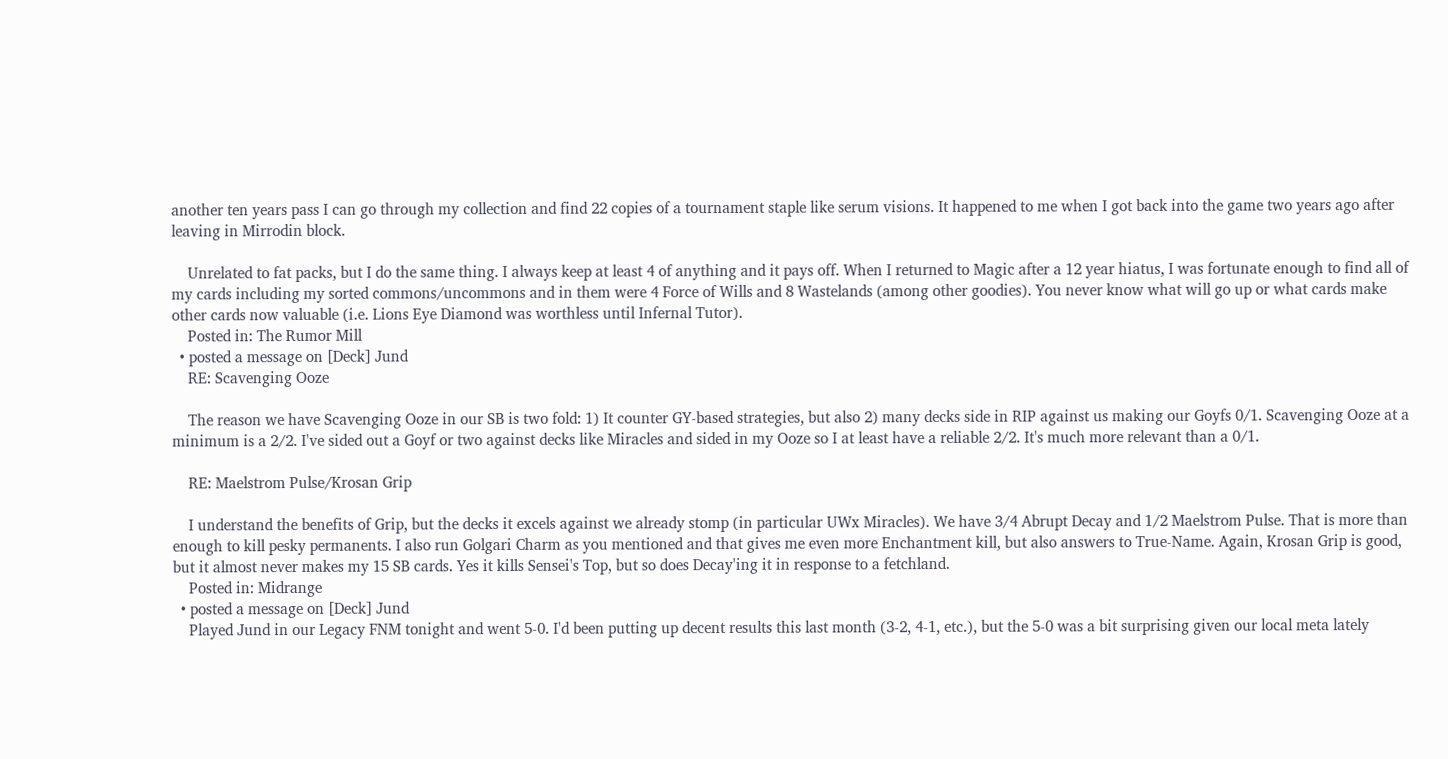another ten years pass I can go through my collection and find 22 copies of a tournament staple like serum visions. It happened to me when I got back into the game two years ago after leaving in Mirrodin block.

    Unrelated to fat packs, but I do the same thing. I always keep at least 4 of anything and it pays off. When I returned to Magic after a 12 year hiatus, I was fortunate enough to find all of my cards including my sorted commons/uncommons and in them were 4 Force of Wills and 8 Wastelands (among other goodies). You never know what will go up or what cards make other cards now valuable (i.e. Lions Eye Diamond was worthless until Infernal Tutor).
    Posted in: The Rumor Mill
  • posted a message on [Deck] Jund
    RE: Scavenging Ooze

    The reason we have Scavenging Ooze in our SB is two fold: 1) It counter GY-based strategies, but also 2) many decks side in RIP against us making our Goyfs 0/1. Scavenging Ooze at a minimum is a 2/2. I've sided out a Goyf or two against decks like Miracles and sided in my Ooze so I at least have a reliable 2/2. It's much more relevant than a 0/1.

    RE: Maelstrom Pulse/Krosan Grip

    I understand the benefits of Grip, but the decks it excels against we already stomp (in particular UWx Miracles). We have 3/4 Abrupt Decay and 1/2 Maelstrom Pulse. That is more than enough to kill pesky permanents. I also run Golgari Charm as you mentioned and that gives me even more Enchantment kill, but also answers to True-Name. Again, Krosan Grip is good, but it almost never makes my 15 SB cards. Yes it kills Sensei's Top, but so does Decay'ing it in response to a fetchland.
    Posted in: Midrange
  • posted a message on [Deck] Jund
    Played Jund in our Legacy FNM tonight and went 5-0. I'd been putting up decent results this last month (3-2, 4-1, etc.), but the 5-0 was a bit surprising given our local meta lately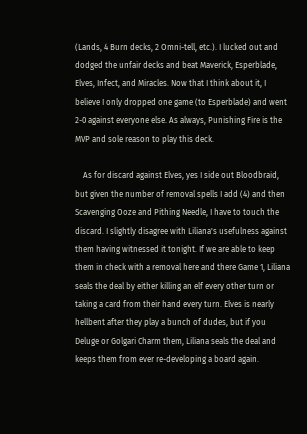(Lands, 4 Burn decks, 2 Omni-tell, etc.). I lucked out and dodged the unfair decks and beat Maverick, Esperblade, Elves, Infect, and Miracles. Now that I think about it, I believe I only dropped one game (to Esperblade) and went 2-0 against everyone else. As always, Punishing Fire is the MVP and sole reason to play this deck.

    As for discard against Elves, yes I side out Bloodbraid, but given the number of removal spells I add (4) and then Scavenging Ooze and Pithing Needle, I have to touch the discard. I slightly disagree with Liliana's usefulness against them having witnessed it tonight. If we are able to keep them in check with a removal here and there Game 1, Liliana seals the deal by either killing an elf every other turn or taking a card from their hand every turn. Elves is nearly hellbent after they play a bunch of dudes, but if you Deluge or Golgari Charm them, Liliana seals the deal and keeps them from ever re-developing a board again.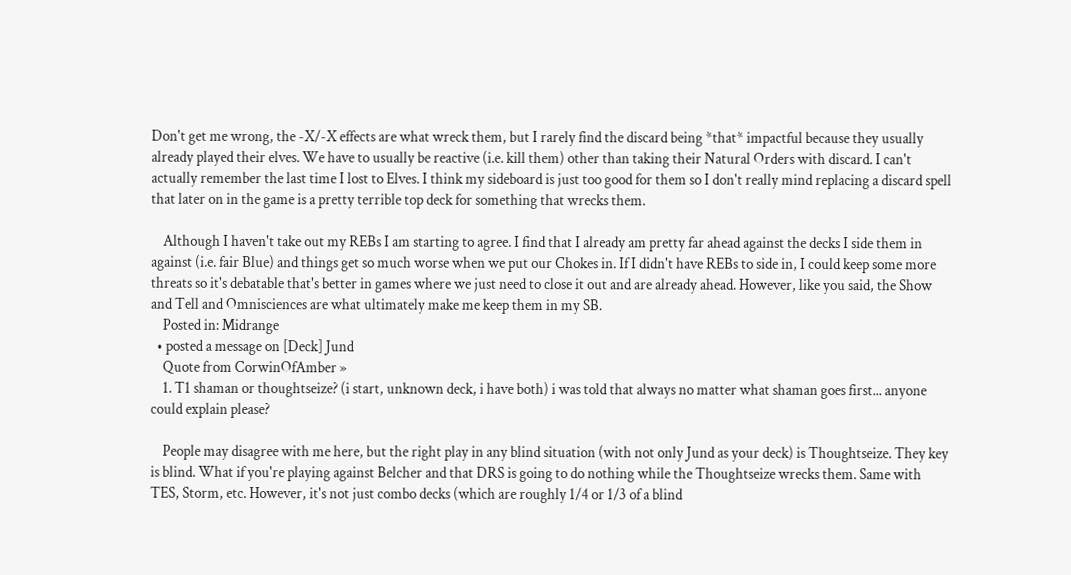Don't get me wrong, the -X/-X effects are what wreck them, but I rarely find the discard being *that* impactful because they usually already played their elves. We have to usually be reactive (i.e. kill them) other than taking their Natural Orders with discard. I can't actually remember the last time I lost to Elves. I think my sideboard is just too good for them so I don't really mind replacing a discard spell that later on in the game is a pretty terrible top deck for something that wrecks them.

    Although I haven't take out my REBs I am starting to agree. I find that I already am pretty far ahead against the decks I side them in against (i.e. fair Blue) and things get so much worse when we put our Chokes in. If I didn't have REBs to side in, I could keep some more threats so it's debatable that's better in games where we just need to close it out and are already ahead. However, like you said, the Show and Tell and Omnisciences are what ultimately make me keep them in my SB.
    Posted in: Midrange
  • posted a message on [Deck] Jund
    Quote from CorwinOfAmber »
    1. T1 shaman or thoughtseize? (i start, unknown deck, i have both) i was told that always no matter what shaman goes first... anyone could explain please?

    People may disagree with me here, but the right play in any blind situation (with not only Jund as your deck) is Thoughtseize. They key is blind. What if you're playing against Belcher and that DRS is going to do nothing while the Thoughtseize wrecks them. Same with TES, Storm, etc. However, it's not just combo decks (which are roughly 1/4 or 1/3 of a blind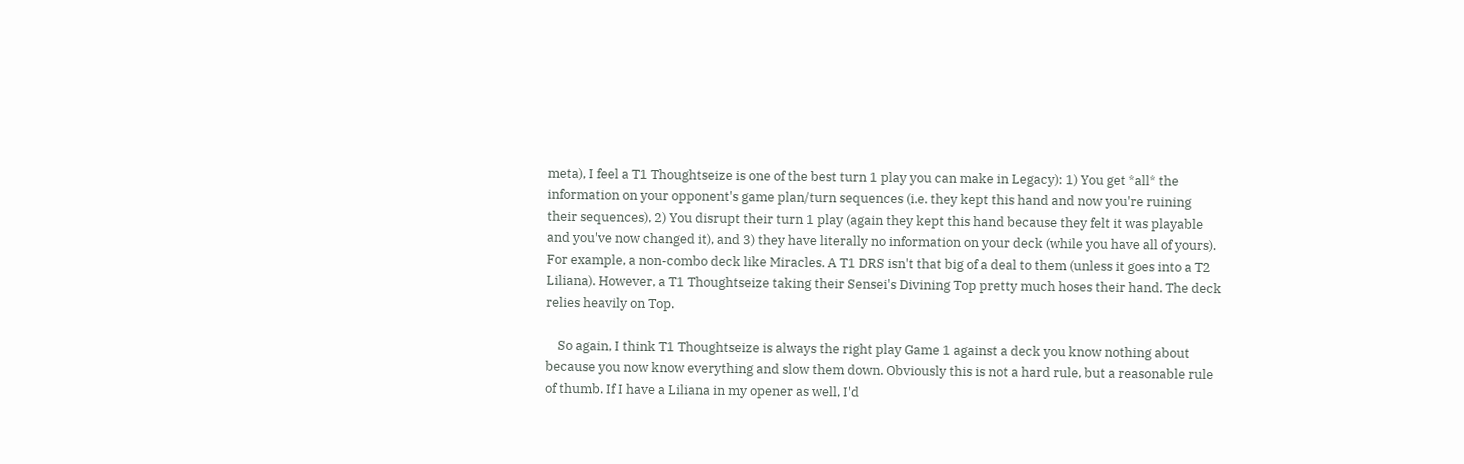meta), I feel a T1 Thoughtseize is one of the best turn 1 play you can make in Legacy): 1) You get *all* the information on your opponent's game plan/turn sequences (i.e. they kept this hand and now you're ruining their sequences), 2) You disrupt their turn 1 play (again they kept this hand because they felt it was playable and you've now changed it), and 3) they have literally no information on your deck (while you have all of yours). For example, a non-combo deck like Miracles. A T1 DRS isn't that big of a deal to them (unless it goes into a T2 Liliana). However, a T1 Thoughtseize taking their Sensei's Divining Top pretty much hoses their hand. The deck relies heavily on Top.

    So again, I think T1 Thoughtseize is always the right play Game 1 against a deck you know nothing about because you now know everything and slow them down. Obviously this is not a hard rule, but a reasonable rule of thumb. If I have a Liliana in my opener as well, I'd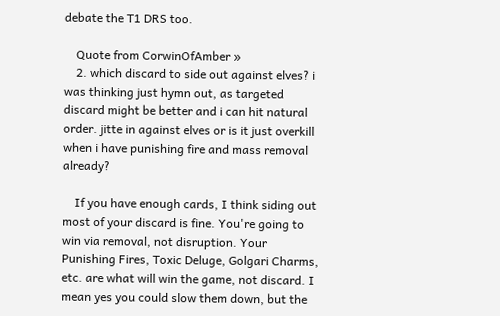debate the T1 DRS too.

    Quote from CorwinOfAmber »
    2. which discard to side out against elves? i was thinking just hymn out, as targeted discard might be better and i can hit natural order. jitte in against elves or is it just overkill when i have punishing fire and mass removal already?

    If you have enough cards, I think siding out most of your discard is fine. You're going to win via removal, not disruption. Your Punishing Fires, Toxic Deluge, Golgari Charms, etc. are what will win the game, not discard. I mean yes you could slow them down, but the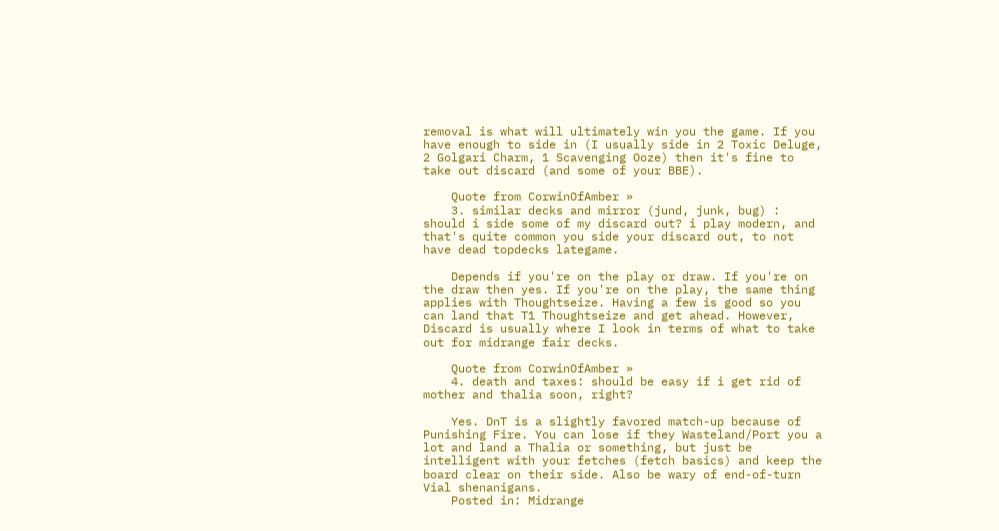removal is what will ultimately win you the game. If you have enough to side in (I usually side in 2 Toxic Deluge, 2 Golgari Charm, 1 Scavenging Ooze) then it's fine to take out discard (and some of your BBE).

    Quote from CorwinOfAmber »
    3. similar decks and mirror (jund, junk, bug) : should i side some of my discard out? i play modern, and that's quite common you side your discard out, to not have dead topdecks lategame.

    Depends if you're on the play or draw. If you're on the draw then yes. If you're on the play, the same thing applies with Thoughtseize. Having a few is good so you can land that T1 Thoughtseize and get ahead. However, Discard is usually where I look in terms of what to take out for midrange fair decks.

    Quote from CorwinOfAmber »
    4. death and taxes: should be easy if i get rid of mother and thalia soon, right?

    Yes. DnT is a slightly favored match-up because of Punishing Fire. You can lose if they Wasteland/Port you a lot and land a Thalia or something, but just be intelligent with your fetches (fetch basics) and keep the board clear on their side. Also be wary of end-of-turn Vial shenanigans.
    Posted in: Midrange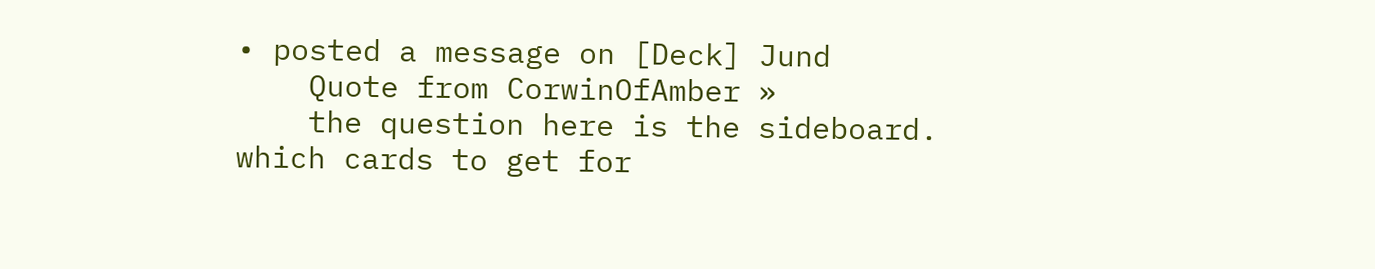• posted a message on [Deck] Jund
    Quote from CorwinOfAmber »
    the question here is the sideboard. which cards to get for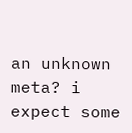an unknown meta? i expect some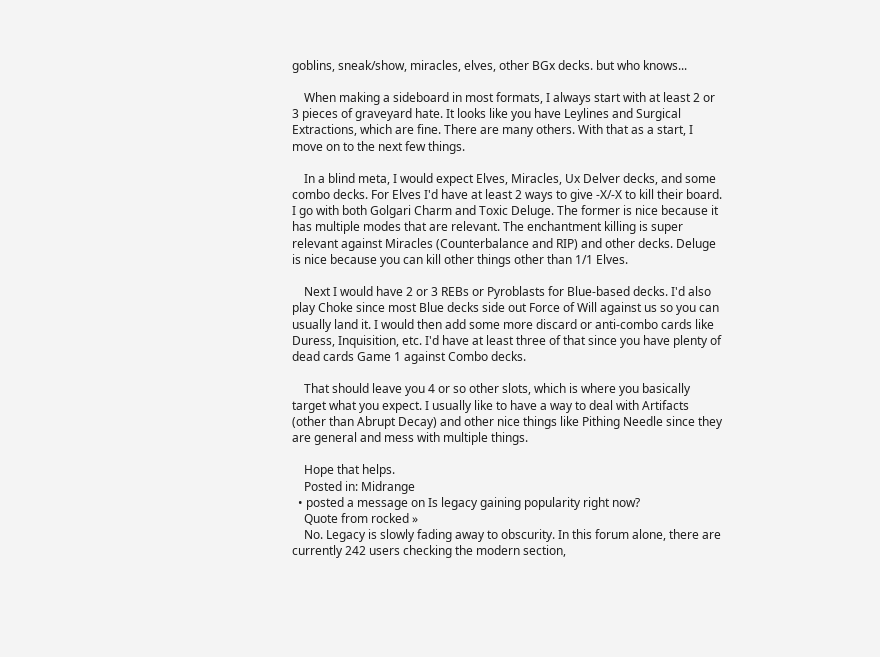goblins, sneak/show, miracles, elves, other BGx decks. but who knows...

    When making a sideboard in most formats, I always start with at least 2 or 3 pieces of graveyard hate. It looks like you have Leylines and Surgical Extractions, which are fine. There are many others. With that as a start, I move on to the next few things.

    In a blind meta, I would expect Elves, Miracles, Ux Delver decks, and some combo decks. For Elves I'd have at least 2 ways to give -X/-X to kill their board. I go with both Golgari Charm and Toxic Deluge. The former is nice because it has multiple modes that are relevant. The enchantment killing is super relevant against Miracles (Counterbalance and RIP) and other decks. Deluge is nice because you can kill other things other than 1/1 Elves.

    Next I would have 2 or 3 REBs or Pyroblasts for Blue-based decks. I'd also play Choke since most Blue decks side out Force of Will against us so you can usually land it. I would then add some more discard or anti-combo cards like Duress, Inquisition, etc. I'd have at least three of that since you have plenty of dead cards Game 1 against Combo decks.

    That should leave you 4 or so other slots, which is where you basically target what you expect. I usually like to have a way to deal with Artifacts (other than Abrupt Decay) and other nice things like Pithing Needle since they are general and mess with multiple things.

    Hope that helps.
    Posted in: Midrange
  • posted a message on Is legacy gaining popularity right now?
    Quote from rocked »
    No. Legacy is slowly fading away to obscurity. In this forum alone, there are currently 242 users checking the modern section,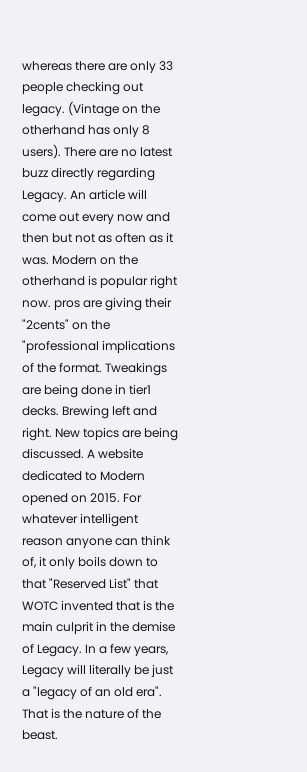whereas there are only 33 people checking out legacy. (Vintage on the otherhand has only 8 users). There are no latest buzz directly regarding Legacy. An article will come out every now and then but not as often as it was. Modern on the otherhand is popular right now. pros are giving their "2cents" on the "professional implications of the format. Tweakings are being done in tier1 decks. Brewing left and right. New topics are being discussed. A website dedicated to Modern opened on 2015. For whatever intelligent reason anyone can think of, it only boils down to that "Reserved List" that WOTC invented that is the main culprit in the demise of Legacy. In a few years, Legacy will literally be just a "legacy of an old era". That is the nature of the beast.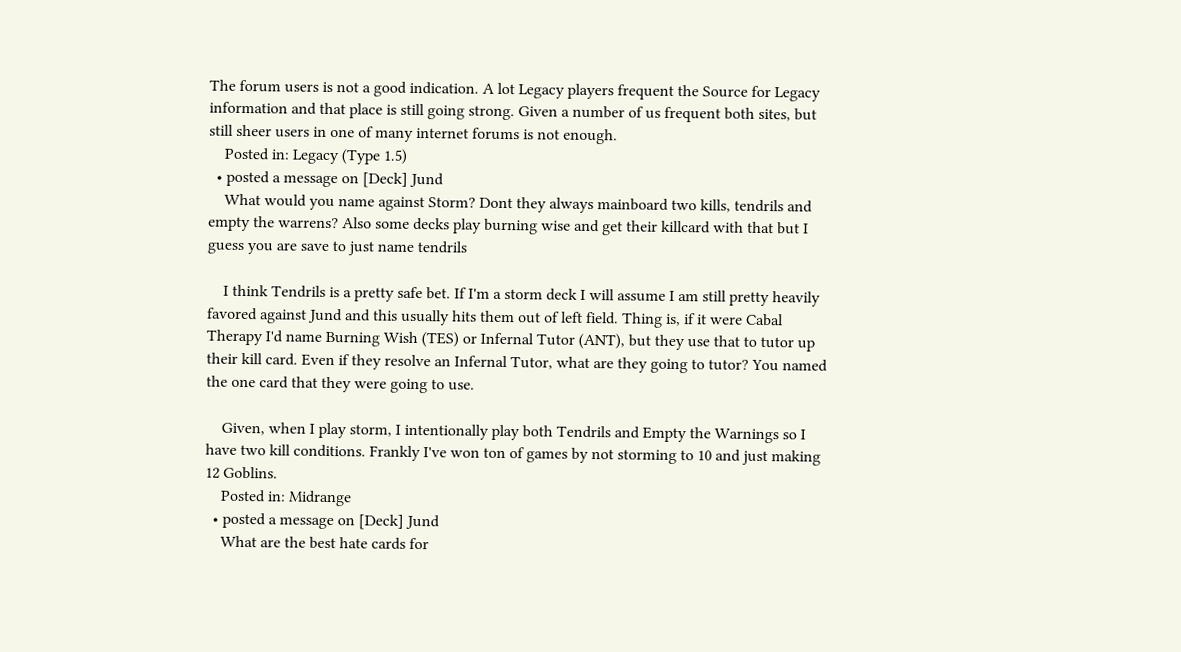The forum users is not a good indication. A lot Legacy players frequent the Source for Legacy information and that place is still going strong. Given a number of us frequent both sites, but still sheer users in one of many internet forums is not enough.
    Posted in: Legacy (Type 1.5)
  • posted a message on [Deck] Jund
    What would you name against Storm? Dont they always mainboard two kills, tendrils and empty the warrens? Also some decks play burning wise and get their killcard with that but I guess you are save to just name tendrils

    I think Tendrils is a pretty safe bet. If I'm a storm deck I will assume I am still pretty heavily favored against Jund and this usually hits them out of left field. Thing is, if it were Cabal Therapy I'd name Burning Wish (TES) or Infernal Tutor (ANT), but they use that to tutor up their kill card. Even if they resolve an Infernal Tutor, what are they going to tutor? You named the one card that they were going to use.

    Given, when I play storm, I intentionally play both Tendrils and Empty the Warnings so I have two kill conditions. Frankly I've won ton of games by not storming to 10 and just making 12 Goblins.
    Posted in: Midrange
  • posted a message on [Deck] Jund
    What are the best hate cards for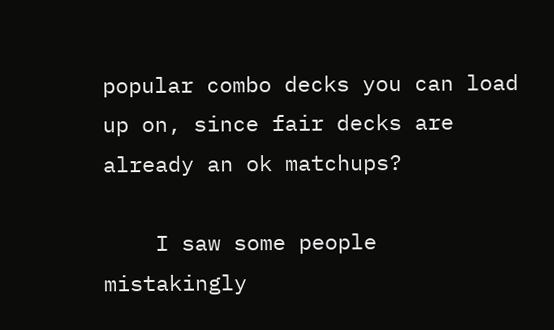popular combo decks you can load up on, since fair decks are already an ok matchups?

    I saw some people mistakingly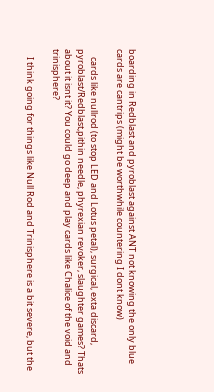boarding in Redblast and pyroblast against ANT not knowing the only blue cards are cantrips (might be worthwhile countering I dont know)

    cards like nullrod (to stop LED and Lotus petal), surgical, exta discard, pyroblast/Redblast,pithin needle, phyrexian revoker, slaughter games? Thats about it isnt it? You could go deep and play cards like Chalice of the void and trinisphere?

    I think going for things like Null Rod and Trinisphere is a bit severe, but the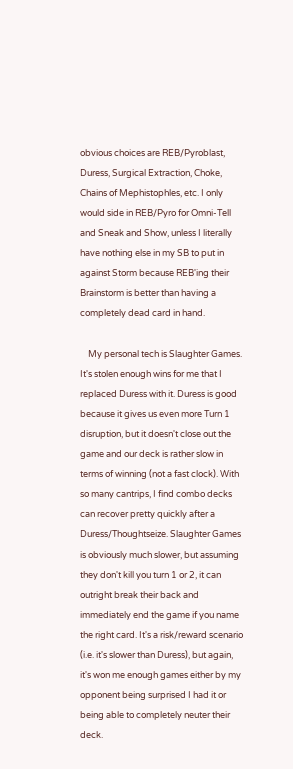obvious choices are REB/Pyroblast, Duress, Surgical Extraction, Choke, Chains of Mephistophles, etc. I only would side in REB/Pyro for Omni-Tell and Sneak and Show, unless I literally have nothing else in my SB to put in against Storm because REB'ing their Brainstorm is better than having a completely dead card in hand.

    My personal tech is Slaughter Games. It's stolen enough wins for me that I replaced Duress with it. Duress is good because it gives us even more Turn 1 disruption, but it doesn't close out the game and our deck is rather slow in terms of winning (not a fast clock). With so many cantrips, I find combo decks can recover pretty quickly after a Duress/Thoughtseize. Slaughter Games is obviously much slower, but assuming they don't kill you turn 1 or 2, it can outright break their back and immediately end the game if you name the right card. It's a risk/reward scenario (i.e. it's slower than Duress), but again, it's won me enough games either by my opponent being surprised I had it or being able to completely neuter their deck.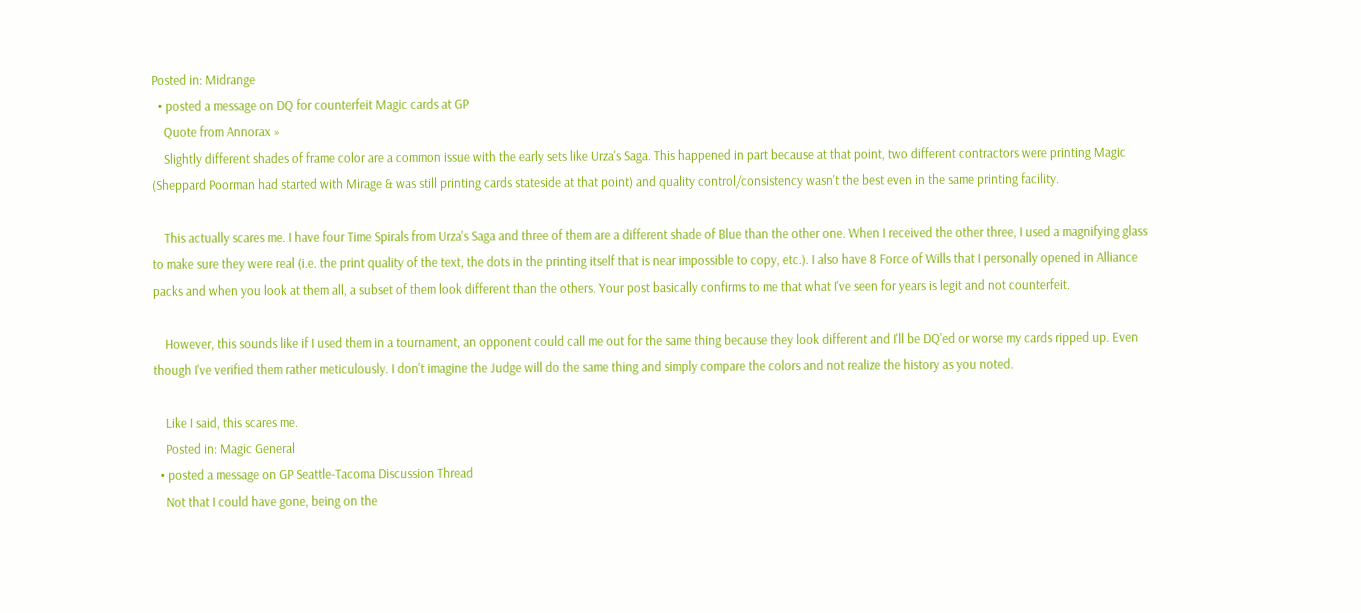Posted in: Midrange
  • posted a message on DQ for counterfeit Magic cards at GP
    Quote from Annorax »
    Slightly different shades of frame color are a common issue with the early sets like Urza's Saga. This happened in part because at that point, two different contractors were printing Magic (Sheppard Poorman had started with Mirage & was still printing cards stateside at that point) and quality control/consistency wasn't the best even in the same printing facility.

    This actually scares me. I have four Time Spirals from Urza's Saga and three of them are a different shade of Blue than the other one. When I received the other three, I used a magnifying glass to make sure they were real (i.e. the print quality of the text, the dots in the printing itself that is near impossible to copy, etc.). I also have 8 Force of Wills that I personally opened in Alliance packs and when you look at them all, a subset of them look different than the others. Your post basically confirms to me that what I've seen for years is legit and not counterfeit.

    However, this sounds like if I used them in a tournament, an opponent could call me out for the same thing because they look different and I'll be DQ'ed or worse my cards ripped up. Even though I've verified them rather meticulously. I don't imagine the Judge will do the same thing and simply compare the colors and not realize the history as you noted.

    Like I said, this scares me.
    Posted in: Magic General
  • posted a message on GP Seattle-Tacoma Discussion Thread
    Not that I could have gone, being on the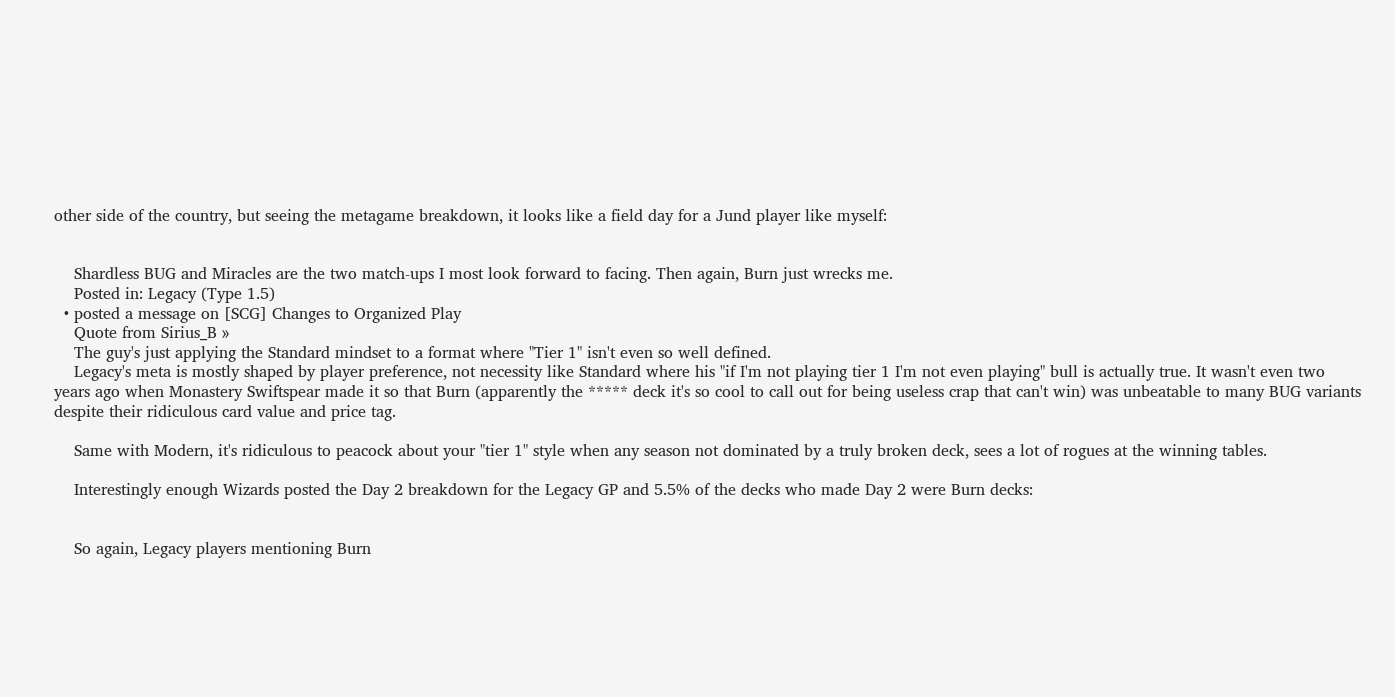other side of the country, but seeing the metagame breakdown, it looks like a field day for a Jund player like myself:


    Shardless BUG and Miracles are the two match-ups I most look forward to facing. Then again, Burn just wrecks me.
    Posted in: Legacy (Type 1.5)
  • posted a message on [SCG] Changes to Organized Play
    Quote from Sirius_B »
    The guy's just applying the Standard mindset to a format where "Tier 1" isn't even so well defined.
    Legacy's meta is mostly shaped by player preference, not necessity like Standard where his "if I'm not playing tier 1 I'm not even playing" bull is actually true. It wasn't even two years ago when Monastery Swiftspear made it so that Burn (apparently the ***** deck it's so cool to call out for being useless crap that can't win) was unbeatable to many BUG variants despite their ridiculous card value and price tag.

    Same with Modern, it's ridiculous to peacock about your "tier 1" style when any season not dominated by a truly broken deck, sees a lot of rogues at the winning tables.

    Interestingly enough Wizards posted the Day 2 breakdown for the Legacy GP and 5.5% of the decks who made Day 2 were Burn decks:


    So again, Legacy players mentioning Burn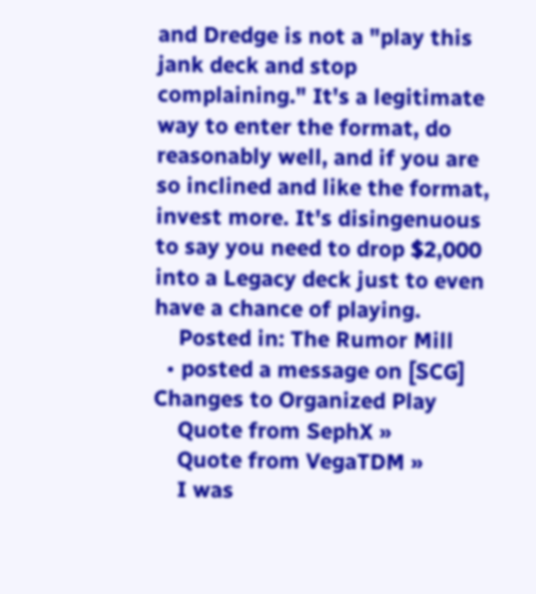and Dredge is not a "play this jank deck and stop complaining." It's a legitimate way to enter the format, do reasonably well, and if you are so inclined and like the format, invest more. It's disingenuous to say you need to drop $2,000 into a Legacy deck just to even have a chance of playing.
    Posted in: The Rumor Mill
  • posted a message on [SCG] Changes to Organized Play
    Quote from SephX »
    Quote from VegaTDM »
    I was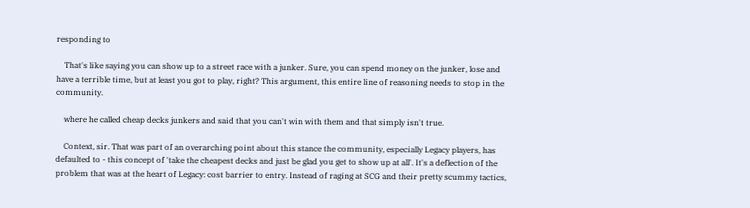responding to

    That's like saying you can show up to a street race with a junker. Sure, you can spend money on the junker, lose and have a terrible time, but at least you got to play, right? This argument, this entire line of reasoning needs to stop in the community.

    where he called cheap decks junkers and said that you can't win with them and that simply isn't true.

    Context, sir. That was part of an overarching point about this stance the community, especially Legacy players, has defaulted to - this concept of 'take the cheapest decks and just be glad you get to show up at all'. It's a deflection of the problem that was at the heart of Legacy: cost barrier to entry. Instead of raging at SCG and their pretty scummy tactics,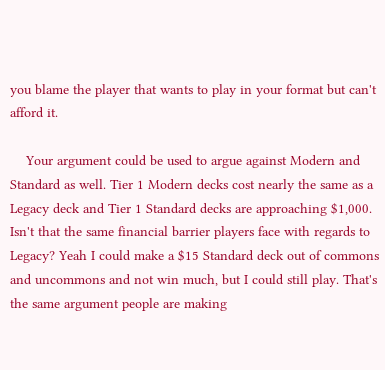you blame the player that wants to play in your format but can't afford it.

    Your argument could be used to argue against Modern and Standard as well. Tier 1 Modern decks cost nearly the same as a Legacy deck and Tier 1 Standard decks are approaching $1,000. Isn't that the same financial barrier players face with regards to Legacy? Yeah I could make a $15 Standard deck out of commons and uncommons and not win much, but I could still play. That's the same argument people are making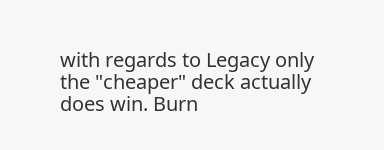with regards to Legacy only the "cheaper" deck actually does win. Burn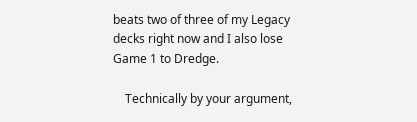beats two of three of my Legacy decks right now and I also lose Game 1 to Dredge.

    Technically by your argument,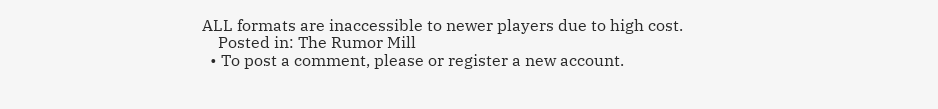ALL formats are inaccessible to newer players due to high cost.
    Posted in: The Rumor Mill
  • To post a comment, please or register a new account.